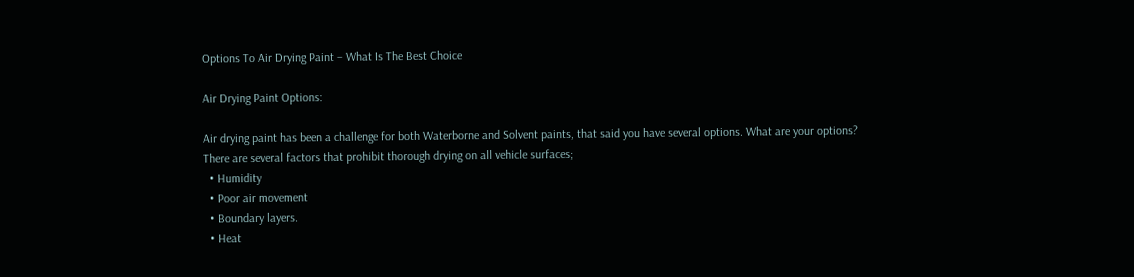Options To Air Drying Paint – What Is The Best Choice

Air Drying Paint Options:

Air drying paint has been a challenge for both Waterborne and Solvent paints, that said you have several options. What are your options?
There are several factors that prohibit thorough drying on all vehicle surfaces;
  • Humidity
  • Poor air movement
  • Boundary layers.
  • Heat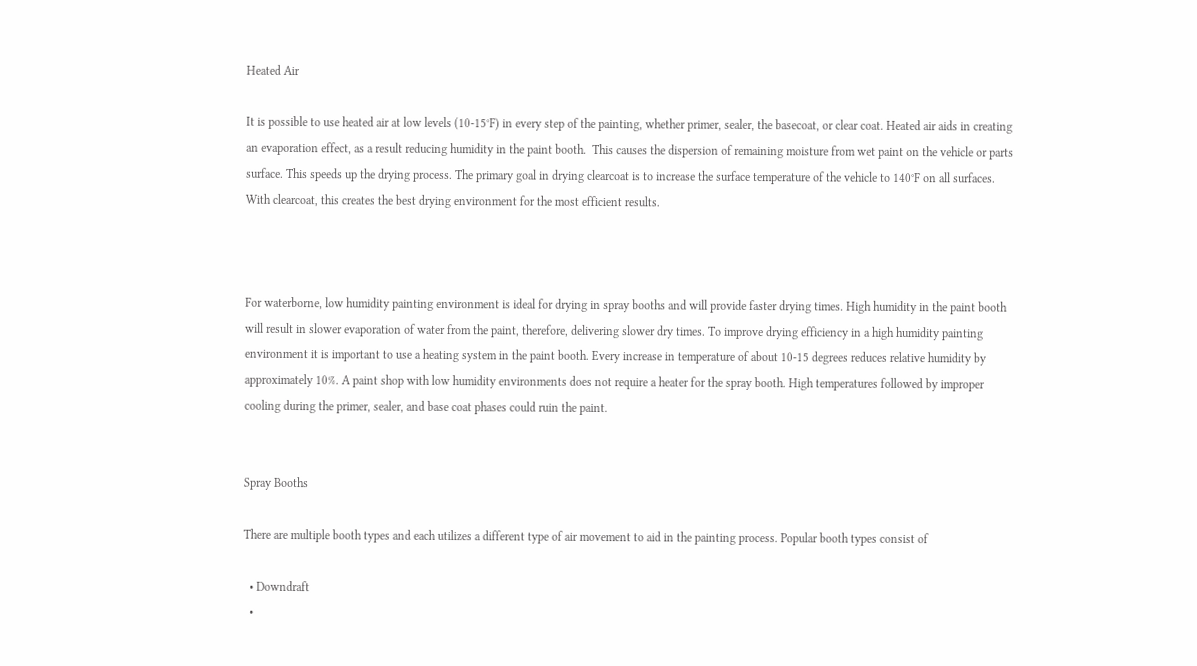Heated Air

It is possible to use heated air at low levels (10-15°F) in every step of the painting, whether primer, sealer, the basecoat, or clear coat. Heated air aids in creating an evaporation effect, as a result reducing humidity in the paint booth.  This causes the dispersion of remaining moisture from wet paint on the vehicle or parts surface. This speeds up the drying process. The primary goal in drying clearcoat is to increase the surface temperature of the vehicle to 140°F on all surfaces. With clearcoat, this creates the best drying environment for the most efficient results.



For waterborne, low humidity painting environment is ideal for drying in spray booths and will provide faster drying times. High humidity in the paint booth will result in slower evaporation of water from the paint, therefore, delivering slower dry times. To improve drying efficiency in a high humidity painting environment it is important to use a heating system in the paint booth. Every increase in temperature of about 10-15 degrees reduces relative humidity by approximately 10%. A paint shop with low humidity environments does not require a heater for the spray booth. High temperatures followed by improper cooling during the primer, sealer, and base coat phases could ruin the paint.


Spray Booths

There are multiple booth types and each utilizes a different type of air movement to aid in the painting process. Popular booth types consist of

  • Downdraft
  •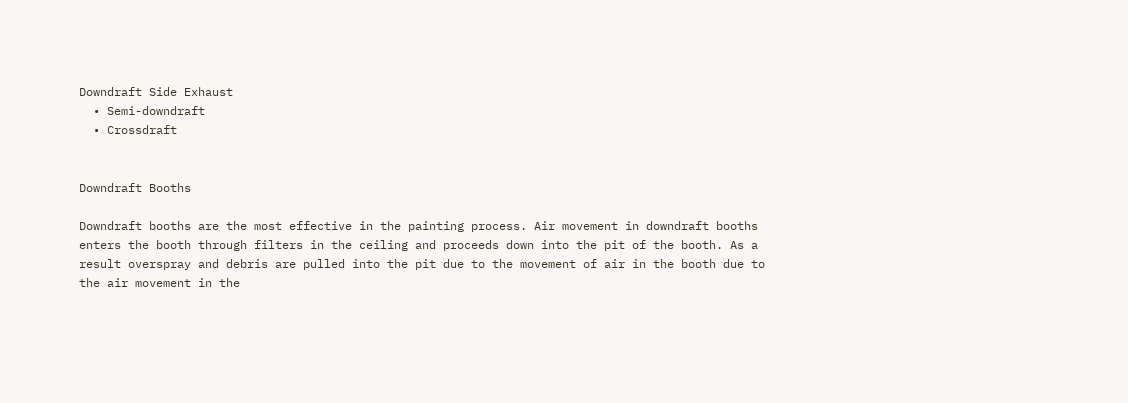Downdraft Side Exhaust
  • Semi-downdraft
  • Crossdraft


Downdraft Booths

Downdraft booths are the most effective in the painting process. Air movement in downdraft booths enters the booth through filters in the ceiling and proceeds down into the pit of the booth. As a result overspray and debris are pulled into the pit due to the movement of air in the booth due to the air movement in the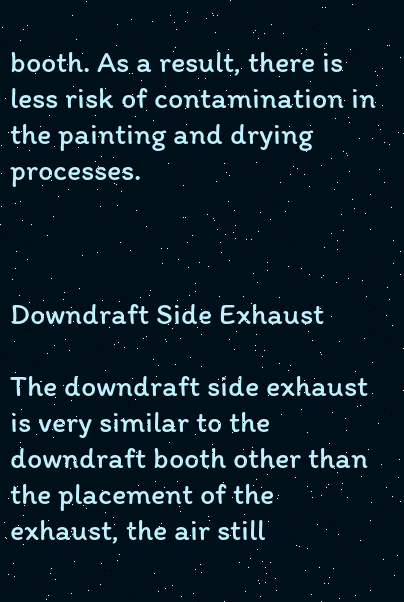booth. As a result, there is less risk of contamination in the painting and drying processes.



Downdraft Side Exhaust

The downdraft side exhaust is very similar to the downdraft booth other than the placement of the exhaust, the air still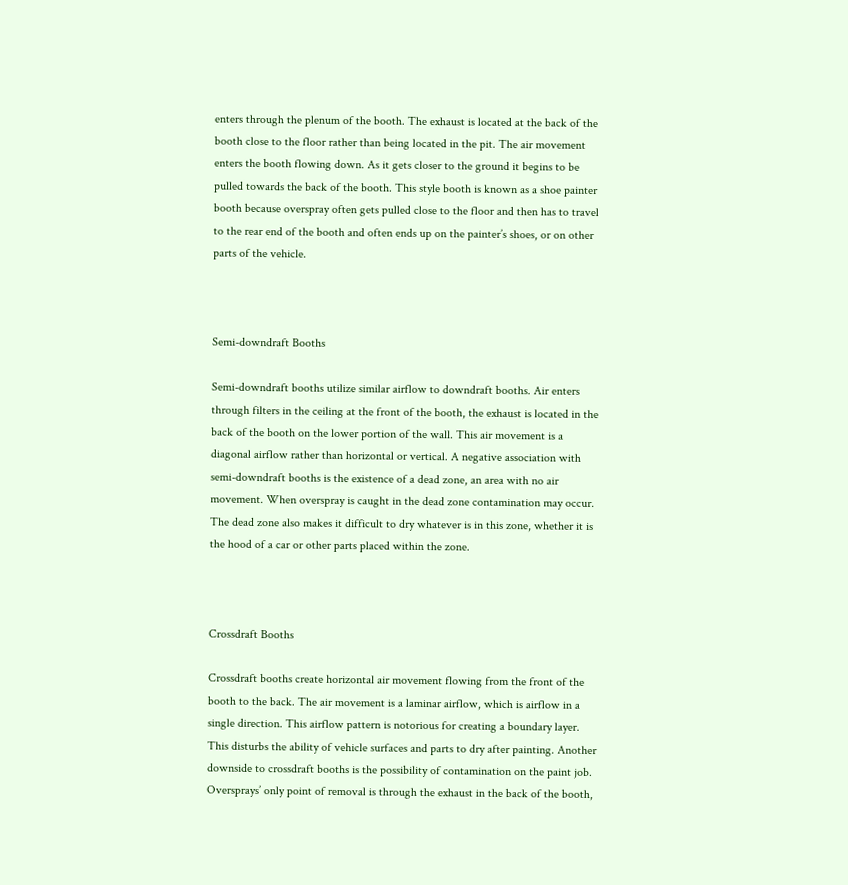enters through the plenum of the booth. The exhaust is located at the back of the booth close to the floor rather than being located in the pit. The air movement enters the booth flowing down. As it gets closer to the ground it begins to be pulled towards the back of the booth. This style booth is known as a shoe painter booth because overspray often gets pulled close to the floor and then has to travel to the rear end of the booth and often ends up on the painter’s shoes, or on other parts of the vehicle.



Semi-downdraft Booths

Semi-downdraft booths utilize similar airflow to downdraft booths. Air enters through filters in the ceiling at the front of the booth, the exhaust is located in the back of the booth on the lower portion of the wall. This air movement is a diagonal airflow rather than horizontal or vertical. A negative association with semi-downdraft booths is the existence of a dead zone, an area with no air movement. When overspray is caught in the dead zone contamination may occur. The dead zone also makes it difficult to dry whatever is in this zone, whether it is the hood of a car or other parts placed within the zone.



Crossdraft Booths

Crossdraft booths create horizontal air movement flowing from the front of the booth to the back. The air movement is a laminar airflow, which is airflow in a single direction. This airflow pattern is notorious for creating a boundary layer. This disturbs the ability of vehicle surfaces and parts to dry after painting. Another downside to crossdraft booths is the possibility of contamination on the paint job. Oversprays’ only point of removal is through the exhaust in the back of the booth,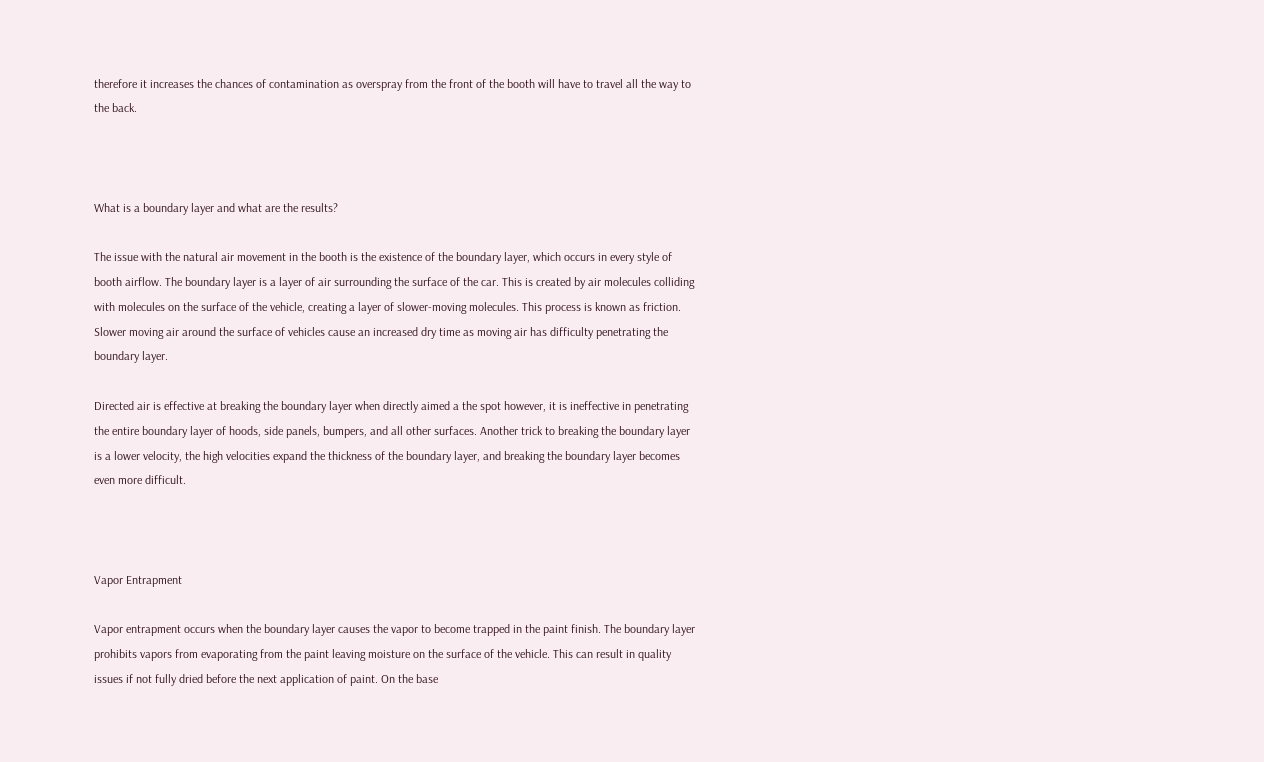therefore it increases the chances of contamination as overspray from the front of the booth will have to travel all the way to the back.



What is a boundary layer and what are the results?

The issue with the natural air movement in the booth is the existence of the boundary layer, which occurs in every style of booth airflow. The boundary layer is a layer of air surrounding the surface of the car. This is created by air molecules colliding with molecules on the surface of the vehicle, creating a layer of slower-moving molecules. This process is known as friction. Slower moving air around the surface of vehicles cause an increased dry time as moving air has difficulty penetrating the boundary layer.

Directed air is effective at breaking the boundary layer when directly aimed a the spot however, it is ineffective in penetrating the entire boundary layer of hoods, side panels, bumpers, and all other surfaces. Another trick to breaking the boundary layer is a lower velocity, the high velocities expand the thickness of the boundary layer, and breaking the boundary layer becomes even more difficult.



Vapor Entrapment

Vapor entrapment occurs when the boundary layer causes the vapor to become trapped in the paint finish. The boundary layer prohibits vapors from evaporating from the paint leaving moisture on the surface of the vehicle. This can result in quality issues if not fully dried before the next application of paint. On the base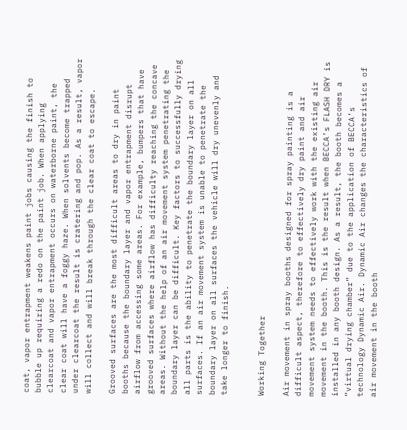coat, vapor entrapment weakens paint jobs causing the finish to bubble up requiring a redo on the paint job. When applying clearcoat and vapor entrapment occurs on waterborne paint, the clear coat will have a foggy haze. When solvents become trapped under clearcoat the result is cratering and pop. As a result, vapor will collect and will break through the clear coat to escape.

Grooved surfaces are the most difficult areas to dry in paint booths because the boundary layer and vapor entrapment disrupt airflow from accessing some areas. For example, bumpers that have grooved surfaces where airflow has difficulty reaching the concave areas. Without the help of an air movement system penetrating the boundary layer can be difficult. Key factors to successfully drying all parts is the ability to penetrate the boundary layer on all surfaces. If an air movement system is unable to penetrate the boundary layer on all surfaces the vehicle will dry unevenly and take longer to finish.


Working Together

Air movement in spray booths designed for spray painting is a difficult aspect, therefore to effectively dry paint and air movement system needs to effectively work with the existing air movement in the booth. This is the result when BECCA’s FLASH DRY is installed in any booth design. As a result, the booth becomes a “virtual drying chamber” due to the application of BECCA’s technology Dynamic Air. Dynamic Air changes the characteristics of air movement in the booth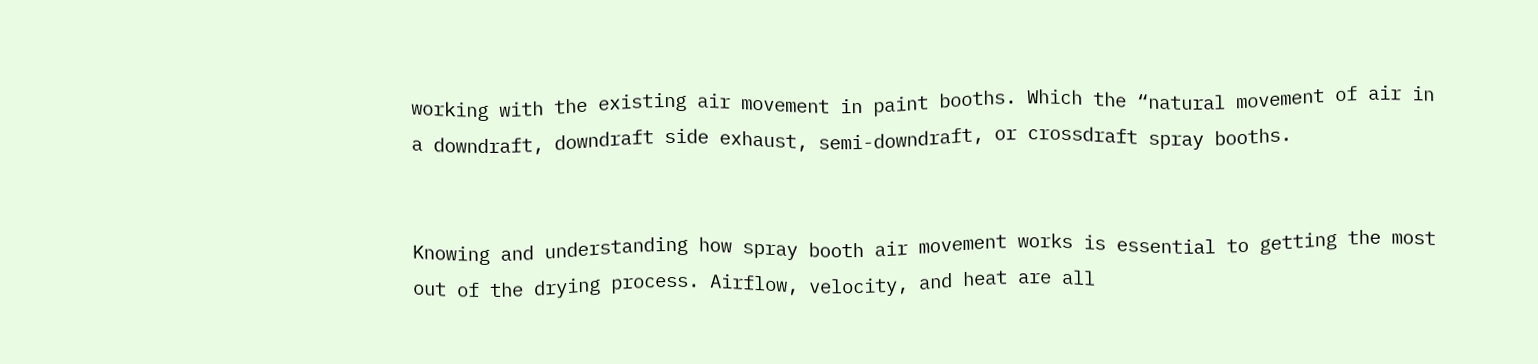working with the existing air movement in paint booths. Which the “natural movement of air in a downdraft, downdraft side exhaust, semi-downdraft, or crossdraft spray booths.


Knowing and understanding how spray booth air movement works is essential to getting the most out of the drying process. Airflow, velocity, and heat are all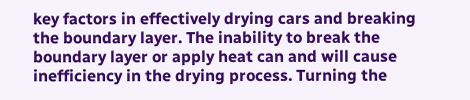key factors in effectively drying cars and breaking the boundary layer. The inability to break the boundary layer or apply heat can and will cause inefficiency in the drying process. Turning the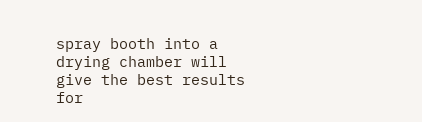spray booth into a drying chamber will give the best results for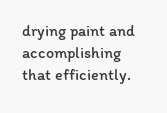drying paint and accomplishing that efficiently.